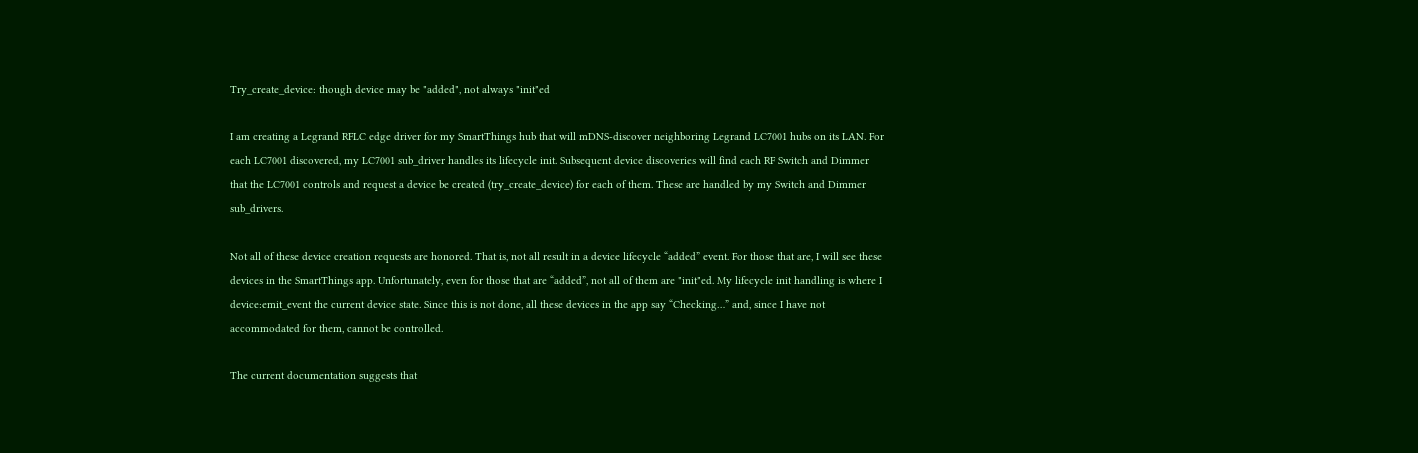Try_create_device: though device may be "added", not always "init"ed

I am creating a Legrand RFLC edge driver for my SmartThings hub that will mDNS-discover neighboring Legrand LC7001 hubs on its LAN. For each LC7001 discovered, my LC7001 sub_driver handles its lifecycle init. Subsequent device discoveries will find each RF Switch and Dimmer that the LC7001 controls and request a device be created (try_create_device) for each of them. These are handled by my Switch and Dimmer sub_drivers.

Not all of these device creation requests are honored. That is, not all result in a device lifecycle “added” event. For those that are, I will see these devices in the SmartThings app. Unfortunately, even for those that are “added”, not all of them are "init"ed. My lifecycle init handling is where I device:emit_event the current device state. Since this is not done, all these devices in the app say “Checking…” and, since I have not accommodated for them, cannot be controlled.

The current documentation suggests that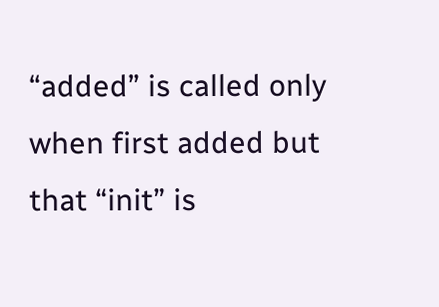“added” is called only when first added but that “init” is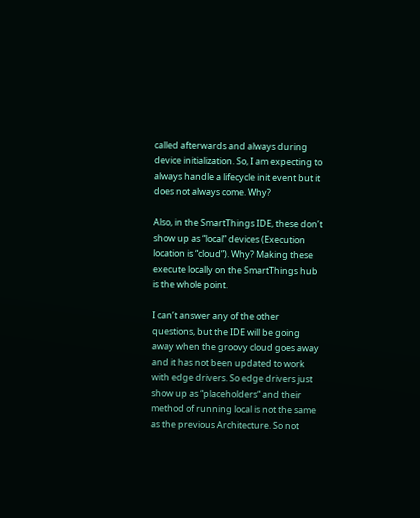called afterwards and always during device initialization. So, I am expecting to always handle a lifecycle init event but it does not always come. Why?

Also, in the SmartThings IDE, these don’t show up as “local” devices (Execution location is “cloud”). Why? Making these execute locally on the SmartThings hub is the whole point.

I can’t answer any of the other questions, but the IDE will be going away when the groovy cloud goes away and it has not been updated to work with edge drivers. So edge drivers just show up as “placeholders“ and their method of running local is not the same as the previous Architecture. So not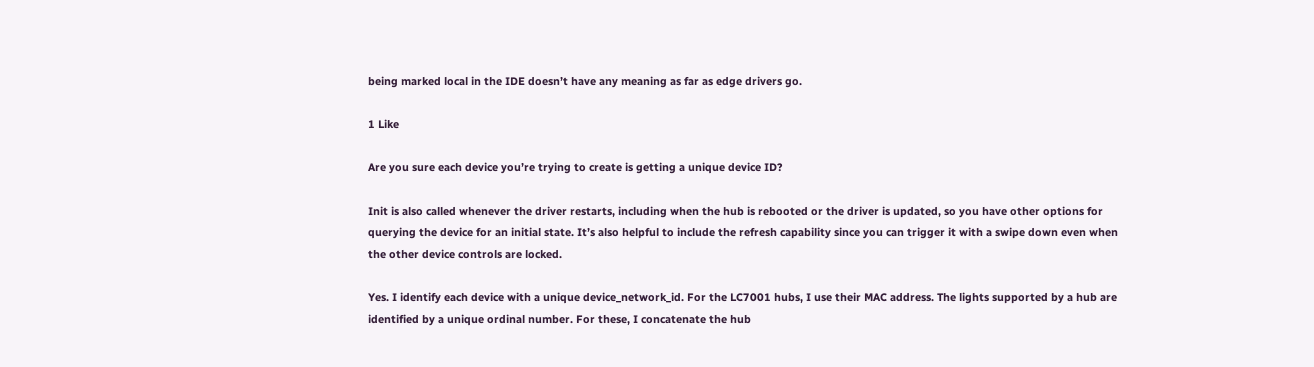being marked local in the IDE doesn’t have any meaning as far as edge drivers go.

1 Like

Are you sure each device you’re trying to create is getting a unique device ID?

Init is also called whenever the driver restarts, including when the hub is rebooted or the driver is updated, so you have other options for querying the device for an initial state. It’s also helpful to include the refresh capability since you can trigger it with a swipe down even when the other device controls are locked.

Yes. I identify each device with a unique device_network_id. For the LC7001 hubs, I use their MAC address. The lights supported by a hub are identified by a unique ordinal number. For these, I concatenate the hub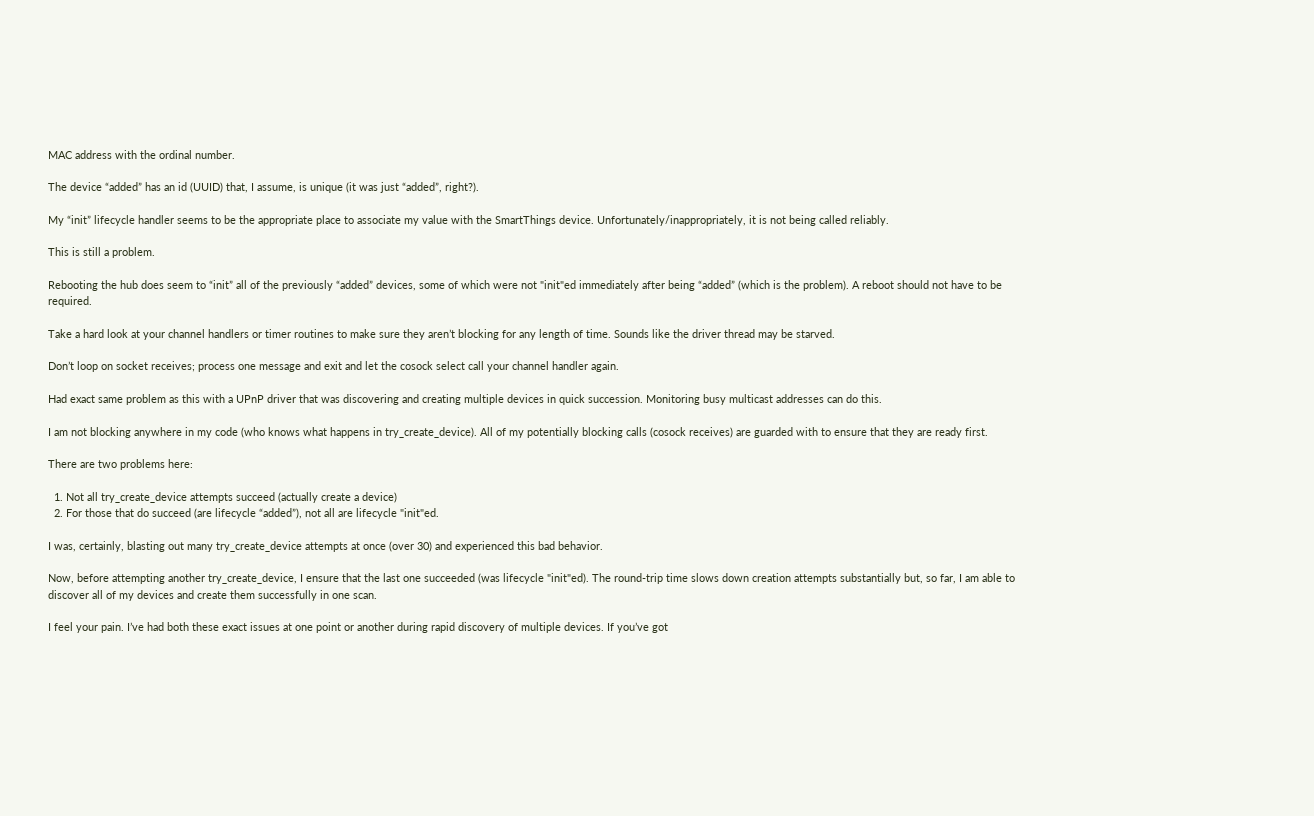MAC address with the ordinal number.

The device “added” has an id (UUID) that, I assume, is unique (it was just “added”, right?).

My “init” lifecycle handler seems to be the appropriate place to associate my value with the SmartThings device. Unfortunately/inappropriately, it is not being called reliably.

This is still a problem.

Rebooting the hub does seem to “init” all of the previously “added” devices, some of which were not "init"ed immediately after being “added” (which is the problem). A reboot should not have to be required.

Take a hard look at your channel handlers or timer routines to make sure they aren’t blocking for any length of time. Sounds like the driver thread may be starved.

Don’t loop on socket receives; process one message and exit and let the cosock select call your channel handler again.

Had exact same problem as this with a UPnP driver that was discovering and creating multiple devices in quick succession. Monitoring busy multicast addresses can do this.

I am not blocking anywhere in my code (who knows what happens in try_create_device). All of my potentially blocking calls (cosock receives) are guarded with to ensure that they are ready first.

There are two problems here:

  1. Not all try_create_device attempts succeed (actually create a device)
  2. For those that do succeed (are lifecycle “added”), not all are lifecycle "init"ed.

I was, certainly, blasting out many try_create_device attempts at once (over 30) and experienced this bad behavior.

Now, before attempting another try_create_device, I ensure that the last one succeeded (was lifecycle "init"ed). The round-trip time slows down creation attempts substantially but, so far, I am able to discover all of my devices and create them successfully in one scan.

I feel your pain. I’ve had both these exact issues at one point or another during rapid discovery of multiple devices. If you’ve got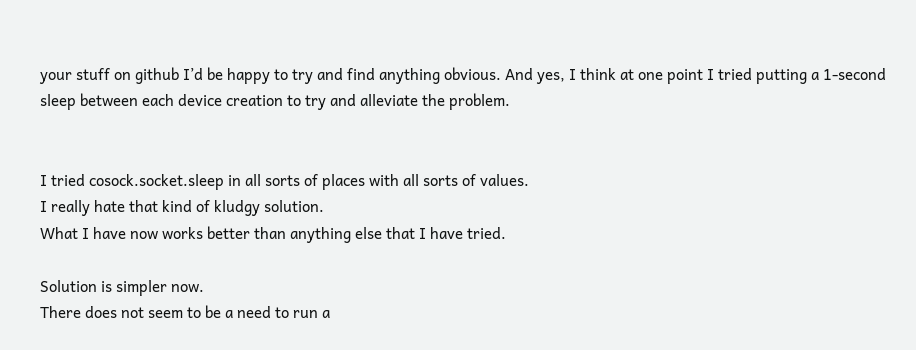your stuff on github I’d be happy to try and find anything obvious. And yes, I think at one point I tried putting a 1-second sleep between each device creation to try and alleviate the problem.


I tried cosock.socket.sleep in all sorts of places with all sorts of values.
I really hate that kind of kludgy solution.
What I have now works better than anything else that I have tried.

Solution is simpler now.
There does not seem to be a need to run a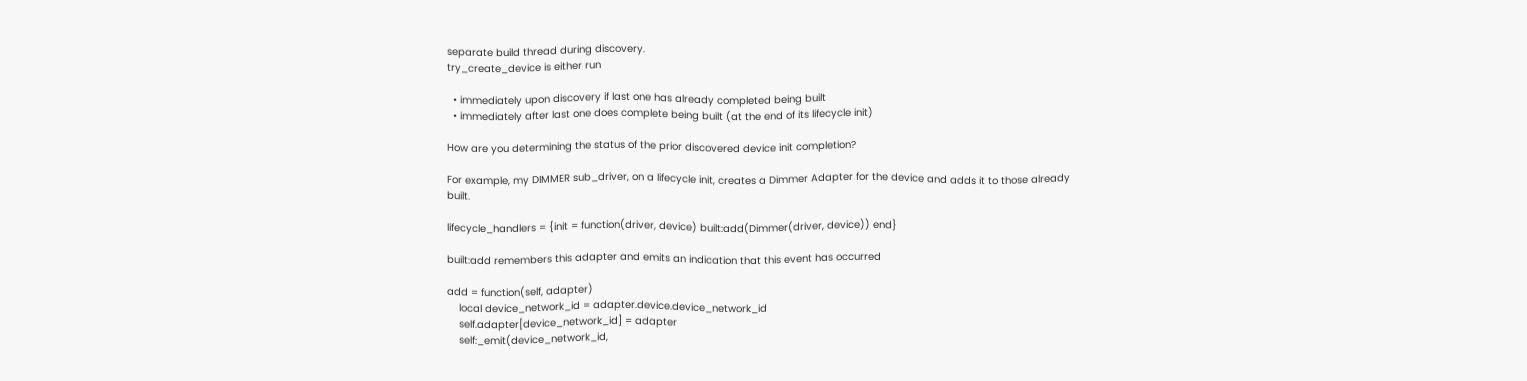separate build thread during discovery.
try_create_device is either run

  • immediately upon discovery if last one has already completed being built
  • immediately after last one does complete being built (at the end of its lifecycle init)

How are you determining the status of the prior discovered device init completion?

For example, my DIMMER sub_driver, on a lifecycle init, creates a Dimmer Adapter for the device and adds it to those already built.

lifecycle_handlers = {init = function(driver, device) built:add(Dimmer(driver, device)) end}

built:add remembers this adapter and emits an indication that this event has occurred

add = function(self, adapter)
    local device_network_id = adapter.device.device_network_id
    self.adapter[device_network_id] = adapter
    self:_emit(device_network_id,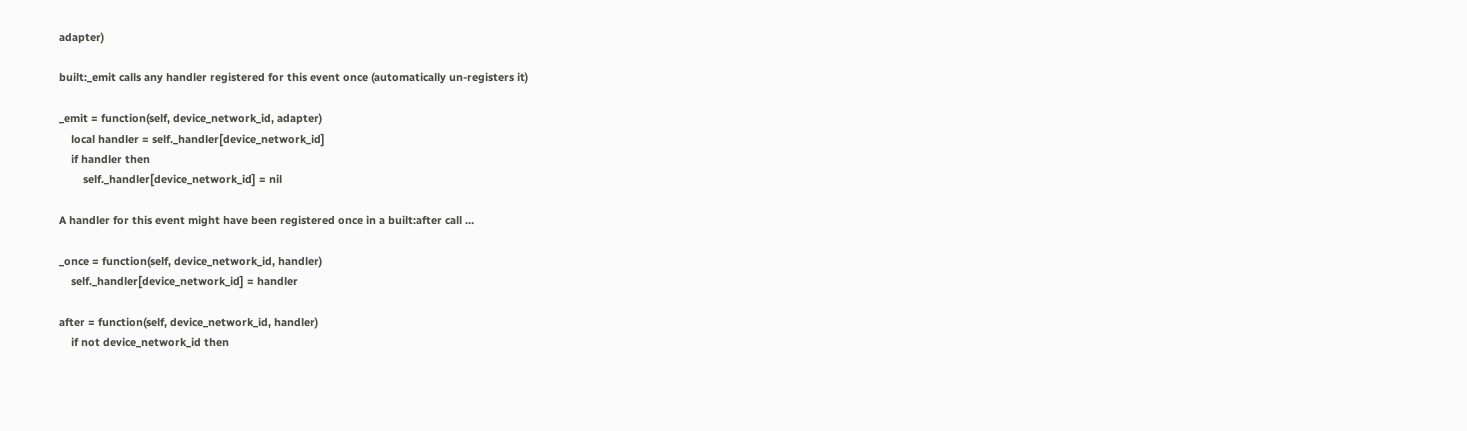adapter)

built:_emit calls any handler registered for this event once (automatically un-registers it)

_emit = function(self, device_network_id, adapter)
    local handler = self._handler[device_network_id]
    if handler then
        self._handler[device_network_id] = nil

A handler for this event might have been registered once in a built:after call …

_once = function(self, device_network_id, handler)
    self._handler[device_network_id] = handler

after = function(self, device_network_id, handler)
    if not device_network_id then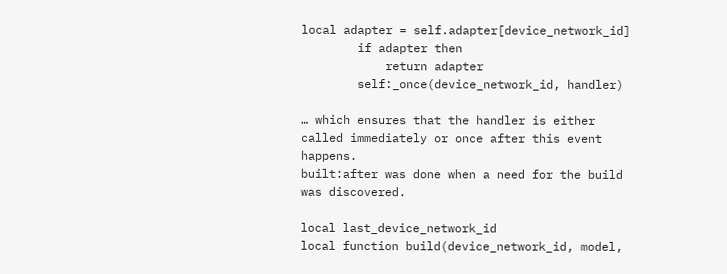local adapter = self.adapter[device_network_id]
        if adapter then
            return adapter
        self:_once(device_network_id, handler)

… which ensures that the handler is either called immediately or once after this event happens.
built:after was done when a need for the build was discovered.

local last_device_network_id
local function build(device_network_id, model,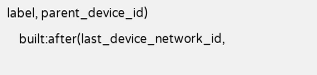label, parent_device_id)
    built:after(last_device_network_id,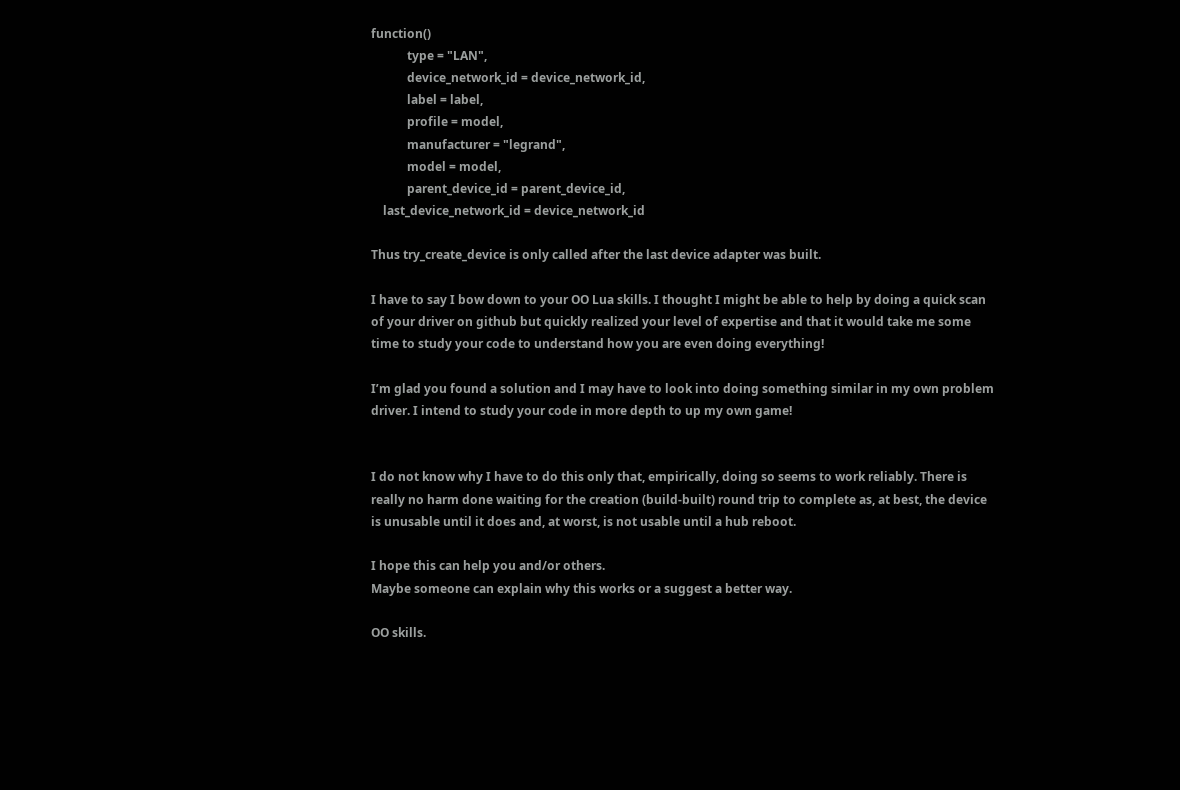function()
            type = "LAN",
            device_network_id = device_network_id,
            label = label,
            profile = model,
            manufacturer = "legrand",
            model = model,
            parent_device_id = parent_device_id,
    last_device_network_id = device_network_id

Thus try_create_device is only called after the last device adapter was built.

I have to say I bow down to your OO Lua skills. I thought I might be able to help by doing a quick scan of your driver on github but quickly realized your level of expertise and that it would take me some time to study your code to understand how you are even doing everything!

I’m glad you found a solution and I may have to look into doing something similar in my own problem driver. I intend to study your code in more depth to up my own game!


I do not know why I have to do this only that, empirically, doing so seems to work reliably. There is really no harm done waiting for the creation (build-built) round trip to complete as, at best, the device is unusable until it does and, at worst, is not usable until a hub reboot.

I hope this can help you and/or others.
Maybe someone can explain why this works or a suggest a better way.

OO skills.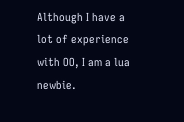Although I have a lot of experience with OO, I am a lua newbie.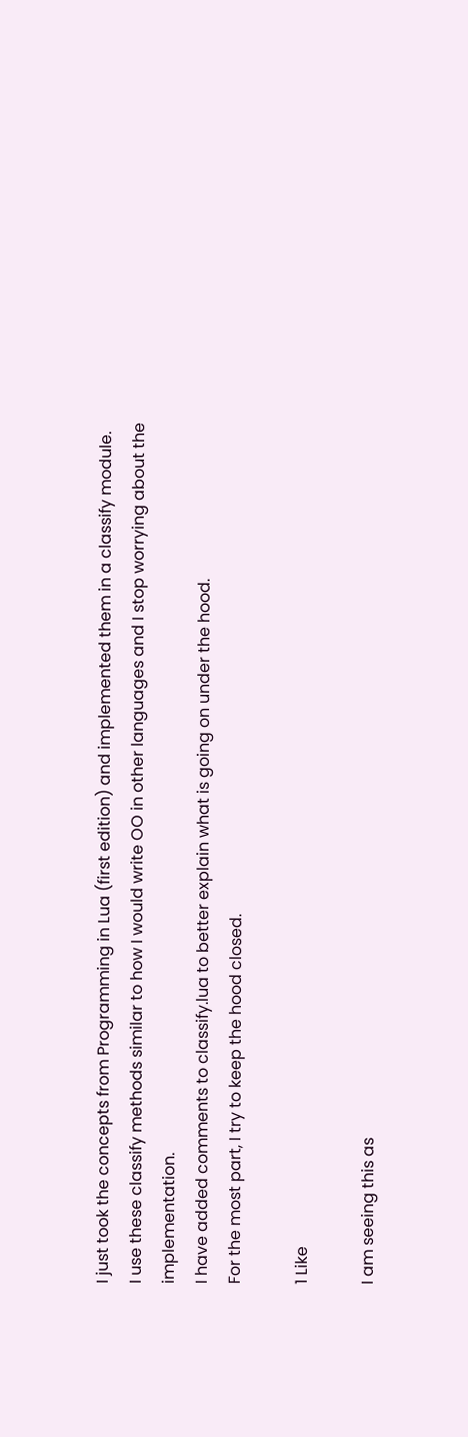I just took the concepts from Programming in Lua (first edition) and implemented them in a classify module.
I use these classify methods similar to how I would write OO in other languages and I stop worrying about the implementation.
I have added comments to classify.lua to better explain what is going on under the hood.
For the most part, I try to keep the hood closed.

1 Like

I am seeing this as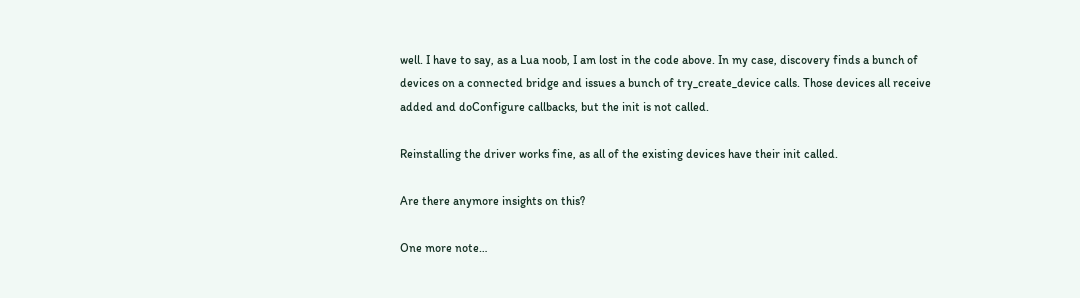well. I have to say, as a Lua noob, I am lost in the code above. In my case, discovery finds a bunch of devices on a connected bridge and issues a bunch of try_create_device calls. Those devices all receive added and doConfigure callbacks, but the init is not called.

Reinstalling the driver works fine, as all of the existing devices have their init called.

Are there anymore insights on this?

One more note…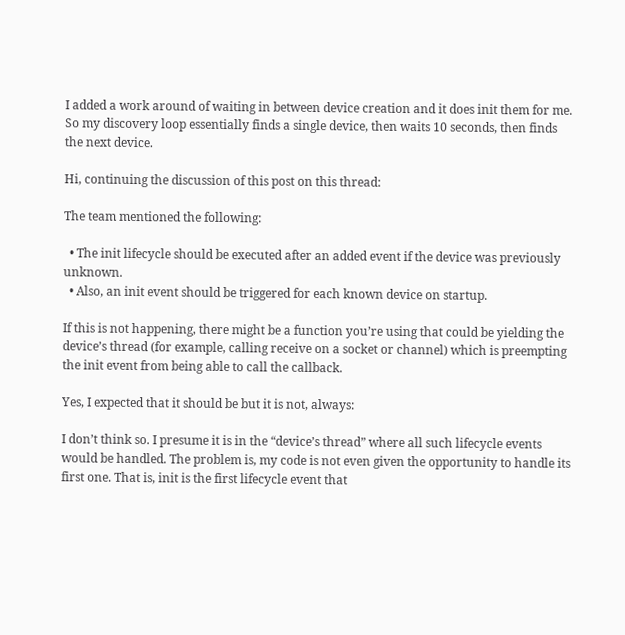I added a work around of waiting in between device creation and it does init them for me. So my discovery loop essentially finds a single device, then waits 10 seconds, then finds the next device.

Hi, continuing the discussion of this post on this thread:

The team mentioned the following:

  • The init lifecycle should be executed after an added event if the device was previously unknown.
  • Also, an init event should be triggered for each known device on startup.

If this is not happening, there might be a function you’re using that could be yielding the device’s thread (for example, calling receive on a socket or channel) which is preempting the init event from being able to call the callback.

Yes, I expected that it should be but it is not, always:

I don’t think so. I presume it is in the “device’s thread” where all such lifecycle events would be handled. The problem is, my code is not even given the opportunity to handle its first one. That is, init is the first lifecycle event that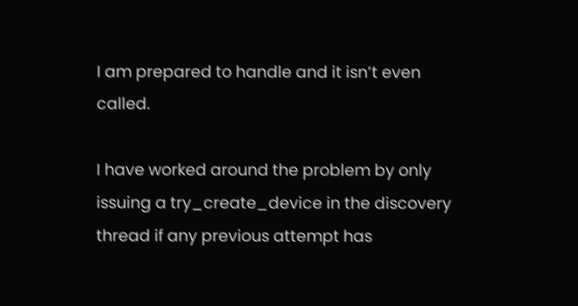I am prepared to handle and it isn’t even called.

I have worked around the problem by only issuing a try_create_device in the discovery thread if any previous attempt has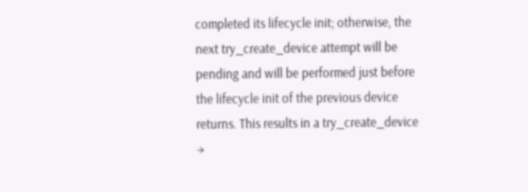completed its lifecycle init; otherwise, the next try_create_device attempt will be pending and will be performed just before the lifecycle init of the previous device returns. This results in a try_create_device →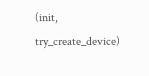(init, try_create_device)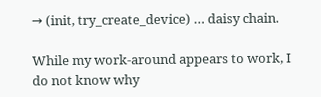→ (init, try_create_device) … daisy chain.

While my work-around appears to work, I do not know why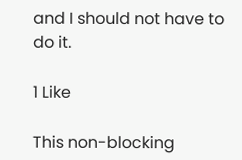and I should not have to do it.

1 Like

This non-blocking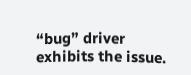“bug” driver exhibits the issue.